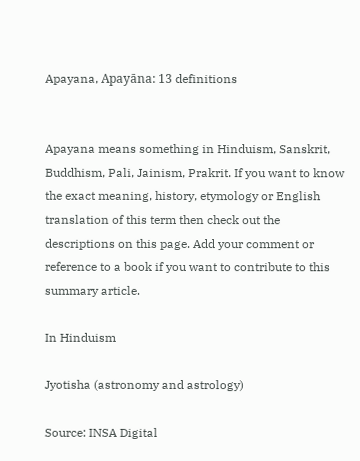Apayana, Apayāna: 13 definitions


Apayana means something in Hinduism, Sanskrit, Buddhism, Pali, Jainism, Prakrit. If you want to know the exact meaning, history, etymology or English translation of this term then check out the descriptions on this page. Add your comment or reference to a book if you want to contribute to this summary article.

In Hinduism

Jyotisha (astronomy and astrology)

Source: INSA Digital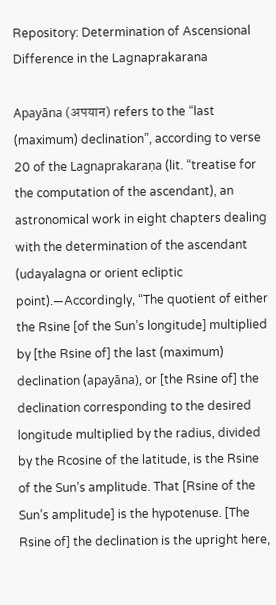Repository: Determination of Ascensional Difference in the Lagnaprakarana

Apayāna (अपयान) refers to the “last (maximum) declination”, according to verse 20 of the Lagnaprakaraṇa (lit. “treatise for the computation of the ascendant), an astronomical work in eight chapters dealing with the determination of the ascendant (udayalagna or orient ecliptic point).—Accordingly, “The quotient of either the Rsine [of the Sun’s longitude] multiplied by [the Rsine of] the last (maximum) declination (apayāna), or [the Rsine of] the declination corresponding to the desired longitude multiplied by the radius, divided by the Rcosine of the latitude, is the Rsine of the Sun’s amplitude. That [Rsine of the Sun’s amplitude] is the hypotenuse. [The Rsine of] the declination is the upright here,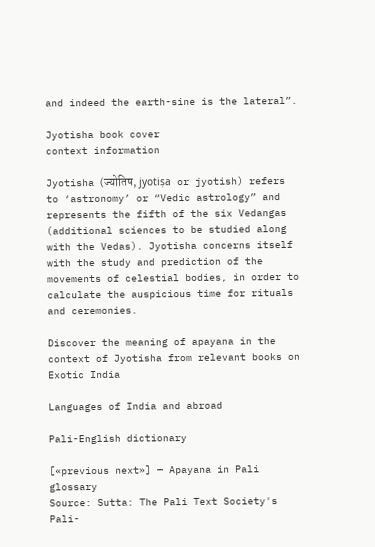and indeed the earth-sine is the lateral”.

Jyotisha book cover
context information

Jyotisha (ज्योतिष, jyotiṣa or jyotish) refers to ‘astronomy’ or “Vedic astrology” and represents the fifth of the six Vedangas (additional sciences to be studied along with the Vedas). Jyotisha concerns itself with the study and prediction of the movements of celestial bodies, in order to calculate the auspicious time for rituals and ceremonies.

Discover the meaning of apayana in the context of Jyotisha from relevant books on Exotic India

Languages of India and abroad

Pali-English dictionary

[«previous next»] — Apayana in Pali glossary
Source: Sutta: The Pali Text Society's Pali-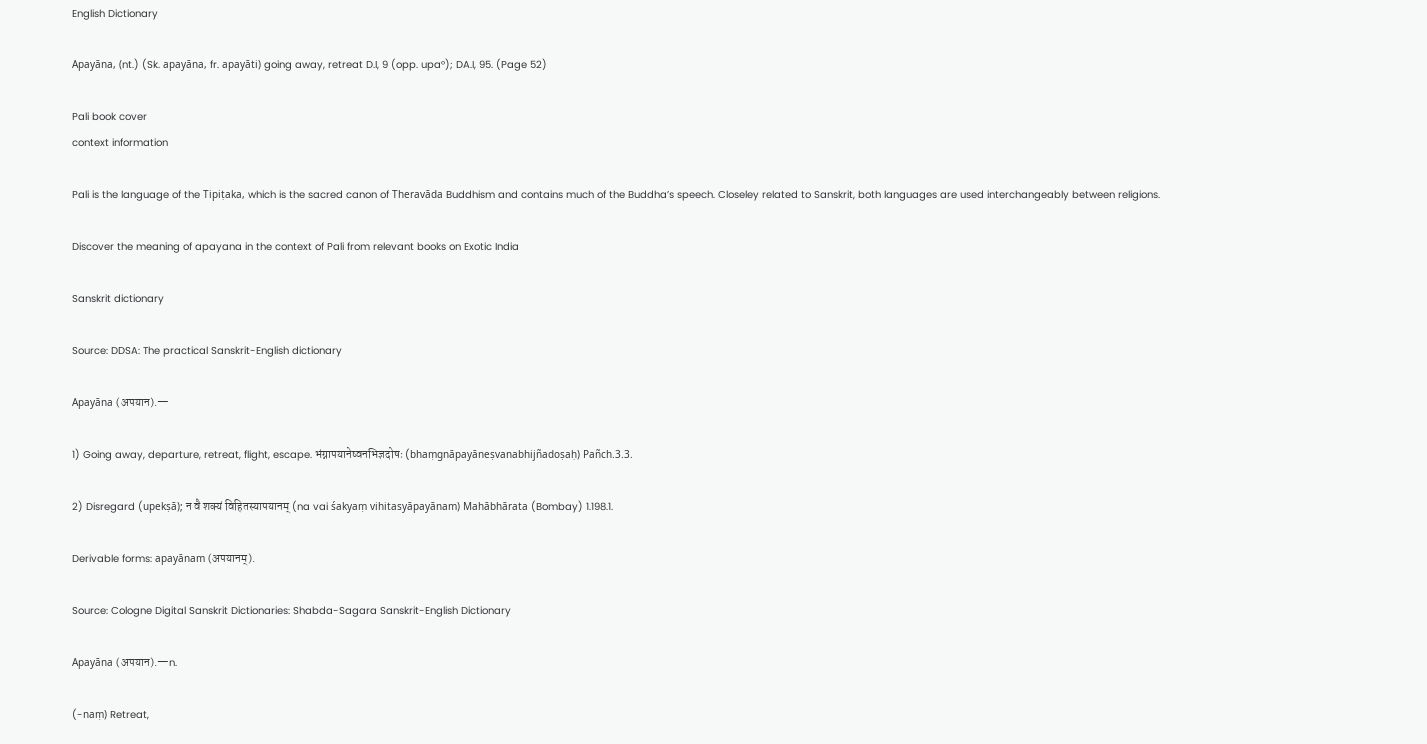English Dictionary

Apayāna, (nt.) (Sk. apayāna, fr. apayāti) going away, retreat D.I, 9 (opp. upa°); DA.I, 95. (Page 52)

Pali book cover
context information

Pali is the language of the Tipiṭaka, which is the sacred canon of Theravāda Buddhism and contains much of the Buddha’s speech. Closeley related to Sanskrit, both languages are used interchangeably between religions.

Discover the meaning of apayana in the context of Pali from relevant books on Exotic India

Sanskrit dictionary

Source: DDSA: The practical Sanskrit-English dictionary

Apayāna (अपयान).—

1) Going away, departure, retreat, flight, escape. भंग्नापयानेष्वनभिज्ञदोषः (bhaṃgnāpayāneṣvanabhijñadoṣaḥ) Pañch.3.3.

2) Disregard (upekṣā); न वै शक्यं विहितस्यापयानम् (na vai śakyaṃ vihitasyāpayānam) Mahābhārata (Bombay) 1.198.1.

Derivable forms: apayānam (अपयानम्).

Source: Cologne Digital Sanskrit Dictionaries: Shabda-Sagara Sanskrit-English Dictionary

Apayāna (अपयान).—n.

(-naṃ) Retreat,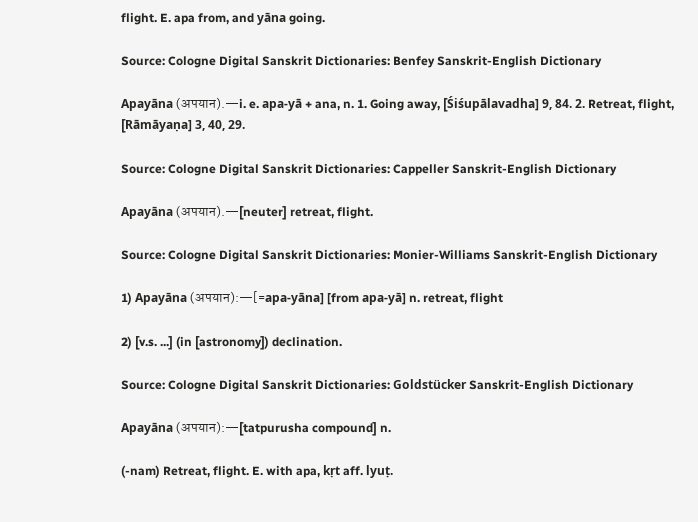flight. E. apa from, and yāna going.

Source: Cologne Digital Sanskrit Dictionaries: Benfey Sanskrit-English Dictionary

Apayāna (अपयान).—i. e. apa-yā + ana, n. 1. Going away, [Śiśupālavadha] 9, 84. 2. Retreat, flight, [Rāmāyaṇa] 3, 40, 29.

Source: Cologne Digital Sanskrit Dictionaries: Cappeller Sanskrit-English Dictionary

Apayāna (अपयान).—[neuter] retreat, flight.

Source: Cologne Digital Sanskrit Dictionaries: Monier-Williams Sanskrit-English Dictionary

1) Apayāna (अपयान):—[=apa-yāna] [from apa-yā] n. retreat, flight

2) [v.s. ...] (in [astronomy]) declination.

Source: Cologne Digital Sanskrit Dictionaries: Goldstücker Sanskrit-English Dictionary

Apayāna (अपयान):—[tatpurusha compound] n.

(-nam) Retreat, flight. E. with apa, kṛt aff. lyuṭ.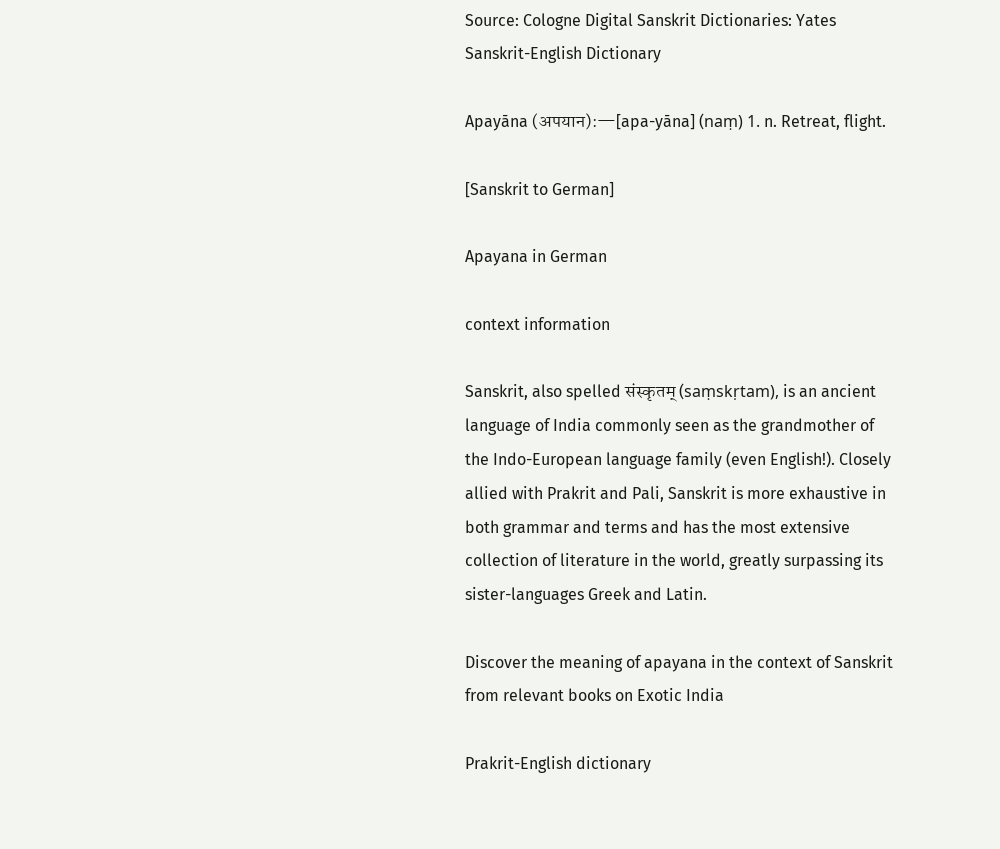Source: Cologne Digital Sanskrit Dictionaries: Yates Sanskrit-English Dictionary

Apayāna (अपयान):—[apa-yāna] (naṃ) 1. n. Retreat, flight.

[Sanskrit to German]

Apayana in German

context information

Sanskrit, also spelled संस्कृतम् (saṃskṛtam), is an ancient language of India commonly seen as the grandmother of the Indo-European language family (even English!). Closely allied with Prakrit and Pali, Sanskrit is more exhaustive in both grammar and terms and has the most extensive collection of literature in the world, greatly surpassing its sister-languages Greek and Latin.

Discover the meaning of apayana in the context of Sanskrit from relevant books on Exotic India

Prakrit-English dictionary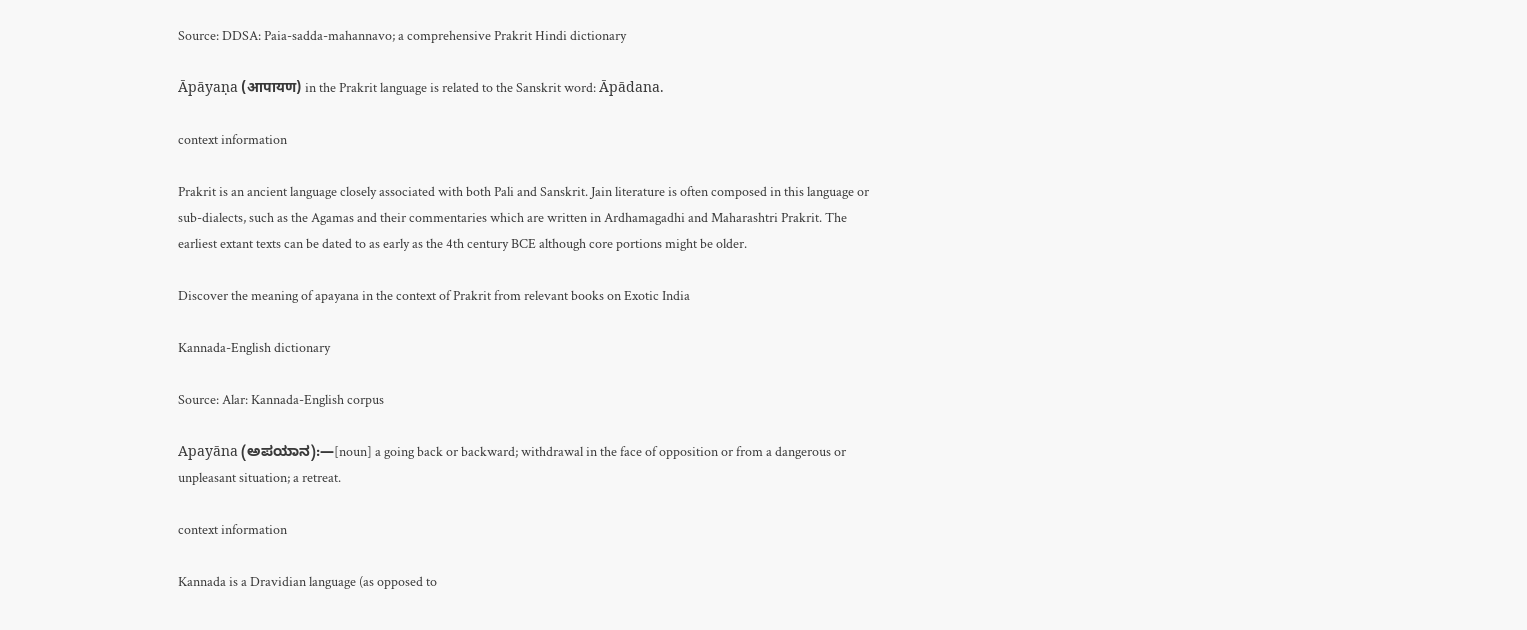Source: DDSA: Paia-sadda-mahannavo; a comprehensive Prakrit Hindi dictionary

Āpāyaṇa (आपायण) in the Prakrit language is related to the Sanskrit word: Āpādana.

context information

Prakrit is an ancient language closely associated with both Pali and Sanskrit. Jain literature is often composed in this language or sub-dialects, such as the Agamas and their commentaries which are written in Ardhamagadhi and Maharashtri Prakrit. The earliest extant texts can be dated to as early as the 4th century BCE although core portions might be older.

Discover the meaning of apayana in the context of Prakrit from relevant books on Exotic India

Kannada-English dictionary

Source: Alar: Kannada-English corpus

Apayāna (ಅಪಯಾನ):—[noun] a going back or backward; withdrawal in the face of opposition or from a dangerous or unpleasant situation; a retreat.

context information

Kannada is a Dravidian language (as opposed to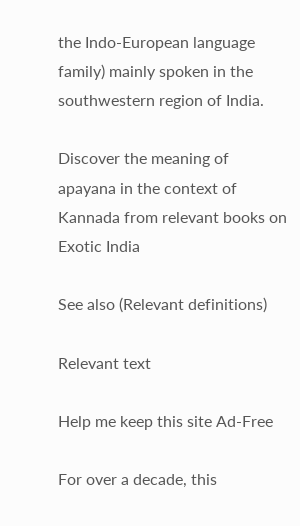the Indo-European language family) mainly spoken in the southwestern region of India.

Discover the meaning of apayana in the context of Kannada from relevant books on Exotic India

See also (Relevant definitions)

Relevant text

Help me keep this site Ad-Free

For over a decade, this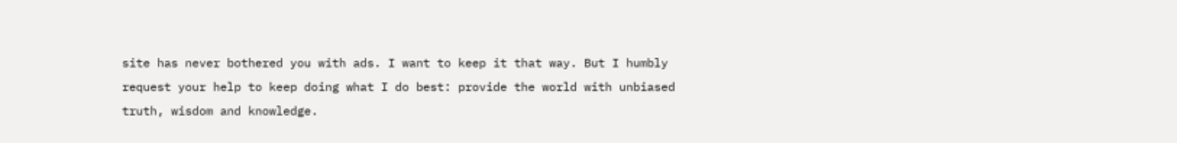site has never bothered you with ads. I want to keep it that way. But I humbly request your help to keep doing what I do best: provide the world with unbiased truth, wisdom and knowledge.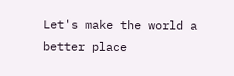Let's make the world a better place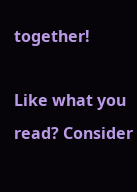together!

Like what you read? Consider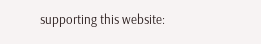supporting this website: